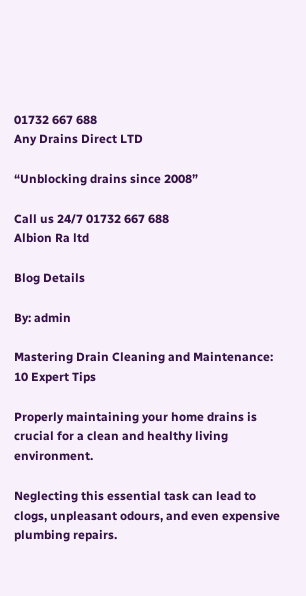01732 667 688
Any Drains Direct LTD

“Unblocking drains since 2008”

Call us 24/7 01732 667 688
Albion Ra ltd

Blog Details

By: admin

Mastering Drain Cleaning and Maintenance: 10 Expert Tips

Properly maintaining your home drains is crucial for a clean and healthy living environment.

Neglecting this essential task can lead to clogs, unpleasant odours, and even expensive plumbing repairs.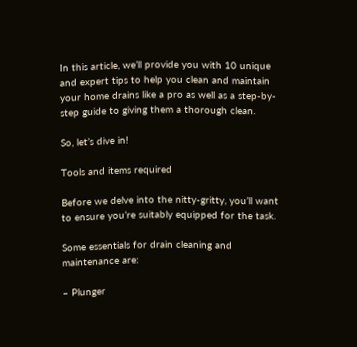In this article, we’ll provide you with 10 unique and expert tips to help you clean and maintain your home drains like a pro as well as a step-by-step guide to giving them a thorough clean.

So, let’s dive in!

Tools and items required

Before we delve into the nitty-gritty, you’ll want to ensure you’re suitably equipped for the task.

Some essentials for drain cleaning and maintenance are:

– Plunger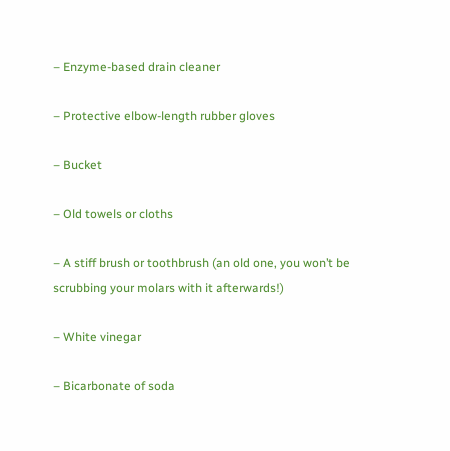– Enzyme-based drain cleaner

– Protective elbow-length rubber gloves

– Bucket

– Old towels or cloths

– A stiff brush or toothbrush (an old one, you won’t be scrubbing your molars with it afterwards!)

– White vinegar

– Bicarbonate of soda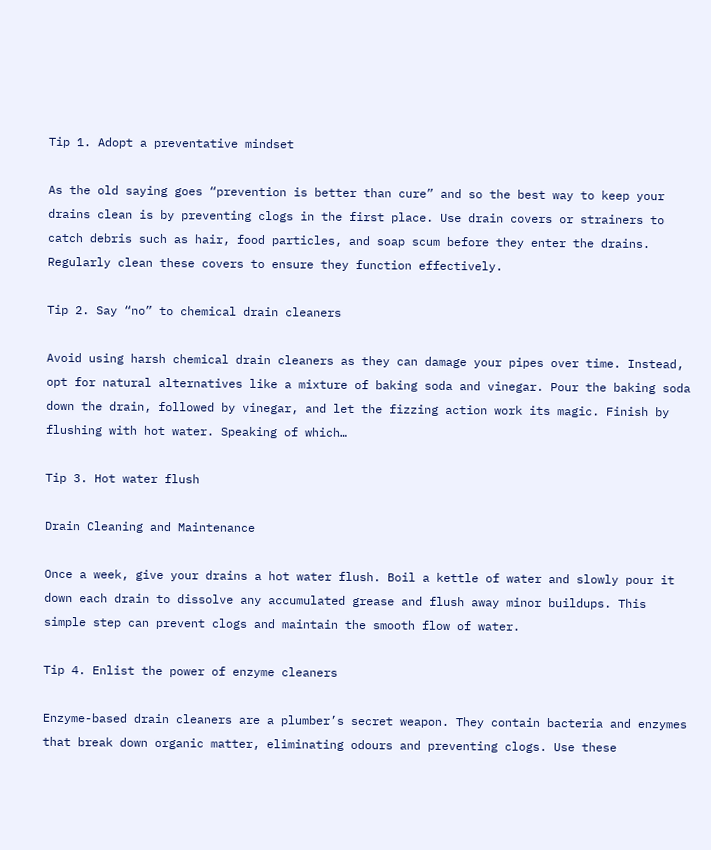Tip 1. Adopt a preventative mindset

As the old saying goes “prevention is better than cure” and so the best way to keep your drains clean is by preventing clogs in the first place. Use drain covers or strainers to catch debris such as hair, food particles, and soap scum before they enter the drains. Regularly clean these covers to ensure they function effectively.

Tip 2. Say “no” to chemical drain cleaners

Avoid using harsh chemical drain cleaners as they can damage your pipes over time. Instead, opt for natural alternatives like a mixture of baking soda and vinegar. Pour the baking soda down the drain, followed by vinegar, and let the fizzing action work its magic. Finish by flushing with hot water. Speaking of which…

Tip 3. Hot water flush

Drain Cleaning and Maintenance

Once a week, give your drains a hot water flush. Boil a kettle of water and slowly pour it down each drain to dissolve any accumulated grease and flush away minor buildups. This simple step can prevent clogs and maintain the smooth flow of water.

Tip 4. Enlist the power of enzyme cleaners

Enzyme-based drain cleaners are a plumber’s secret weapon. They contain bacteria and enzymes that break down organic matter, eliminating odours and preventing clogs. Use these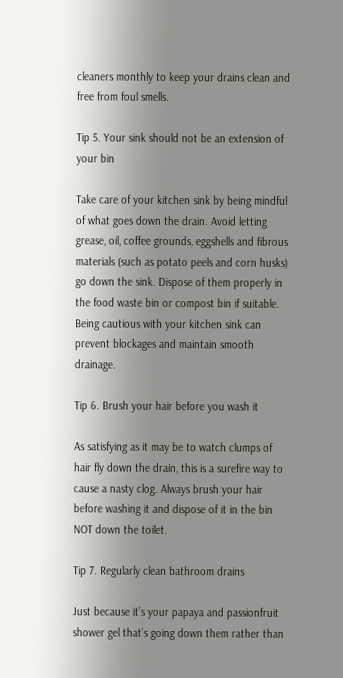cleaners monthly to keep your drains clean and free from foul smells.

Tip 5. Your sink should not be an extension of your bin

Take care of your kitchen sink by being mindful of what goes down the drain. Avoid letting grease, oil, coffee grounds, eggshells and fibrous materials (such as potato peels and corn husks) go down the sink. Dispose of them properly in the food waste bin or compost bin if suitable. Being cautious with your kitchen sink can prevent blockages and maintain smooth drainage.

Tip 6. Brush your hair before you wash it

As satisfying as it may be to watch clumps of hair fly down the drain, this is a surefire way to cause a nasty clog. Always brush your hair before washing it and dispose of it in the bin NOT down the toilet.

Tip 7. Regularly clean bathroom drains

Just because it’s your papaya and passionfruit shower gel that’s going down them rather than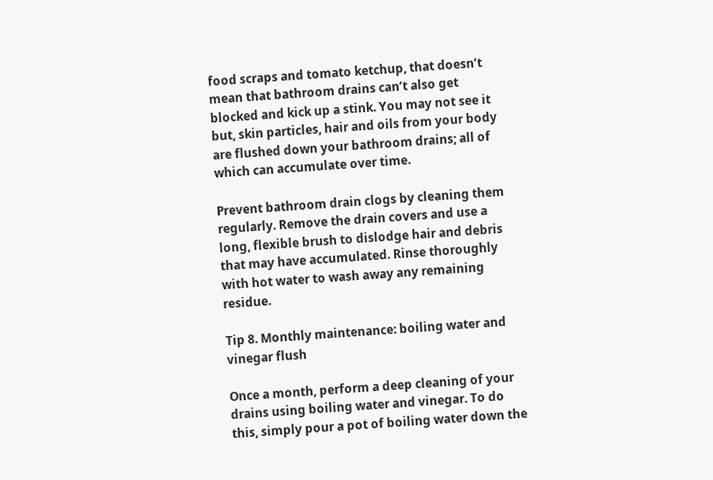food scraps and tomato ketchup, that doesn’t mean that bathroom drains can’t also get blocked and kick up a stink. You may not see it but, skin particles, hair and oils from your body are flushed down your bathroom drains; all of which can accumulate over time.

Prevent bathroom drain clogs by cleaning them regularly. Remove the drain covers and use a long, flexible brush to dislodge hair and debris that may have accumulated. Rinse thoroughly with hot water to wash away any remaining residue.

Tip 8. Monthly maintenance: boiling water and vinegar flush

Once a month, perform a deep cleaning of your drains using boiling water and vinegar. To do this, simply pour a pot of boiling water down the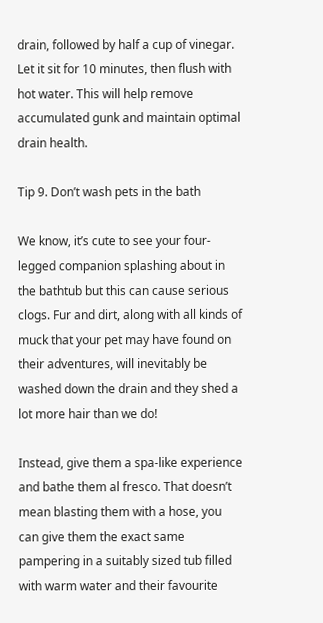drain, followed by half a cup of vinegar. Let it sit for 10 minutes, then flush with hot water. This will help remove accumulated gunk and maintain optimal drain health.

Tip 9. Don’t wash pets in the bath

We know, it’s cute to see your four-legged companion splashing about in the bathtub but this can cause serious clogs. Fur and dirt, along with all kinds of muck that your pet may have found on their adventures, will inevitably be washed down the drain and they shed a lot more hair than we do!

Instead, give them a spa-like experience and bathe them al fresco. That doesn’t mean blasting them with a hose, you can give them the exact same pampering in a suitably sized tub filled with warm water and their favourite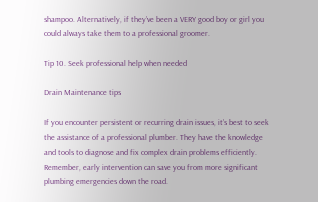shampoo. Alternatively, if they’ve been a VERY good boy or girl you could always take them to a professional groomer.

Tip 10. Seek professional help when needed

Drain Maintenance tips

If you encounter persistent or recurring drain issues, it’s best to seek the assistance of a professional plumber. They have the knowledge and tools to diagnose and fix complex drain problems efficiently. Remember, early intervention can save you from more significant plumbing emergencies down the road.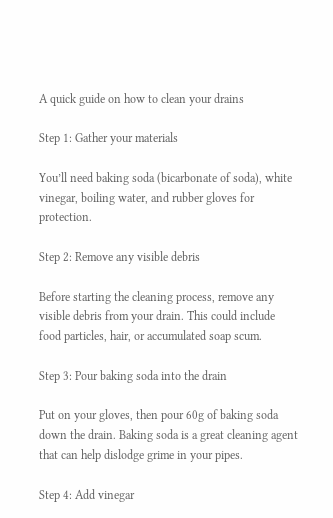A quick guide on how to clean your drains

Step 1: Gather your materials

You’ll need baking soda (bicarbonate of soda), white vinegar, boiling water, and rubber gloves for protection.

Step 2: Remove any visible debris

Before starting the cleaning process, remove any visible debris from your drain. This could include food particles, hair, or accumulated soap scum.

Step 3: Pour baking soda into the drain

Put on your gloves, then pour 60g of baking soda down the drain. Baking soda is a great cleaning agent that can help dislodge grime in your pipes.

Step 4: Add vinegar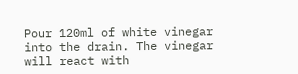Pour 120ml of white vinegar into the drain. The vinegar will react with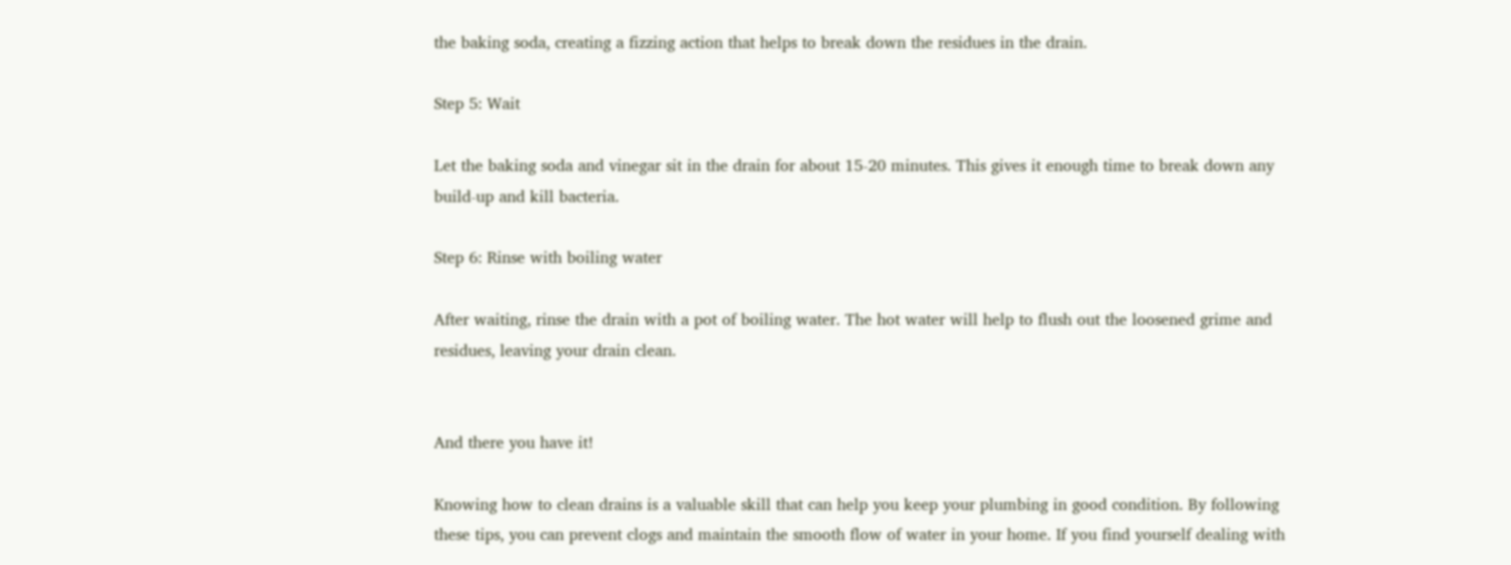the baking soda, creating a fizzing action that helps to break down the residues in the drain.

Step 5: Wait

Let the baking soda and vinegar sit in the drain for about 15-20 minutes. This gives it enough time to break down any build-up and kill bacteria.

Step 6: Rinse with boiling water

After waiting, rinse the drain with a pot of boiling water. The hot water will help to flush out the loosened grime and residues, leaving your drain clean.


And there you have it!

Knowing how to clean drains is a valuable skill that can help you keep your plumbing in good condition. By following these tips, you can prevent clogs and maintain the smooth flow of water in your home. If you find yourself dealing with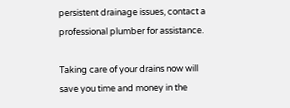persistent drainage issues, contact a professional plumber for assistance.

Taking care of your drains now will save you time and money in the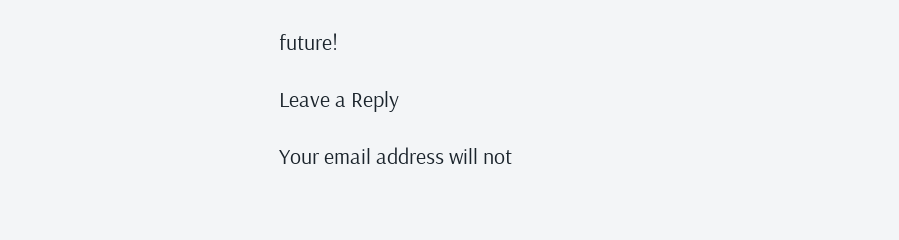future!

Leave a Reply

Your email address will not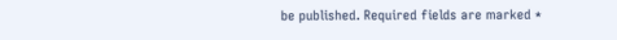be published. Required fields are marked *